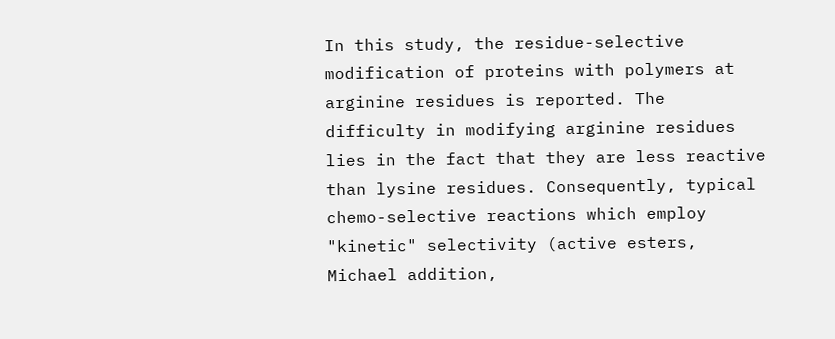In this study, the residue-selective modification of proteins with polymers at arginine residues is reported. The difficulty in modifying arginine residues lies in the fact that they are less reactive than lysine residues. Consequently, typical chemo-selective reactions which employ "kinetic" selectivity (active esters, Michael addition,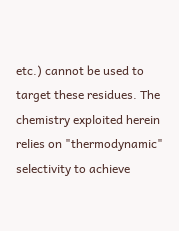etc.) cannot be used to target these residues. The chemistry exploited herein relies on "thermodynamic" selectivity to achieve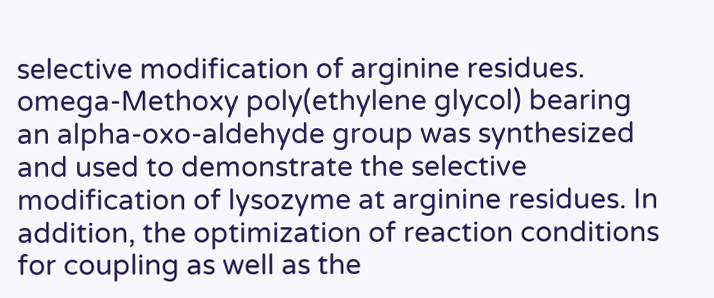selective modification of arginine residues. omega-Methoxy poly(ethylene glycol) bearing an alpha-oxo-aldehyde group was synthesized and used to demonstrate the selective modification of lysozyme at arginine residues. In addition, the optimization of reaction conditions for coupling as well as the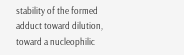stability of the formed adduct toward dilution, toward a nucleophilic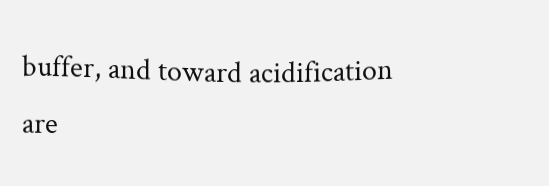buffer, and toward acidification are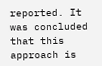reported. It was concluded that this approach is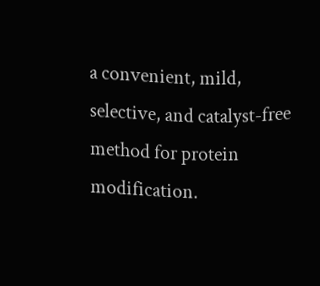a convenient, mild, selective, and catalyst-free method for protein modification.